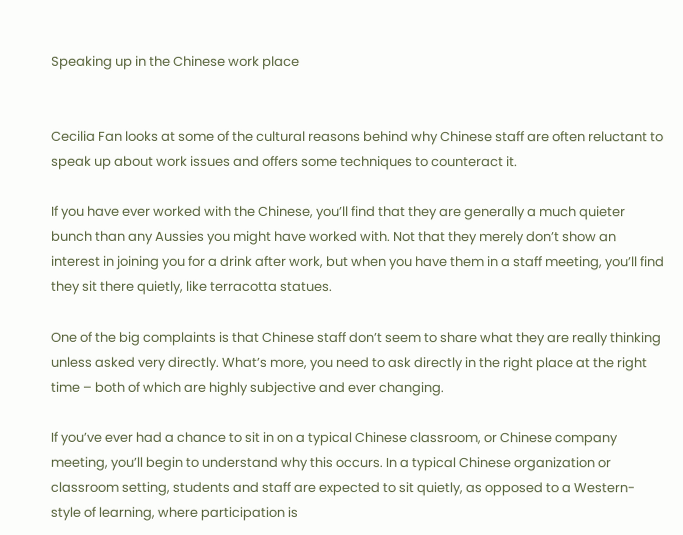Speaking up in the Chinese work place


Cecilia Fan looks at some of the cultural reasons behind why Chinese staff are often reluctant to speak up about work issues and offers some techniques to counteract it.

If you have ever worked with the Chinese, you’ll find that they are generally a much quieter bunch than any Aussies you might have worked with. Not that they merely don’t show an interest in joining you for a drink after work, but when you have them in a staff meeting, you’ll find they sit there quietly, like terracotta statues.

One of the big complaints is that Chinese staff don’t seem to share what they are really thinking unless asked very directly. What’s more, you need to ask directly in the right place at the right time – both of which are highly subjective and ever changing.

If you’ve ever had a chance to sit in on a typical Chinese classroom, or Chinese company meeting, you’ll begin to understand why this occurs. In a typical Chinese organization or classroom setting, students and staff are expected to sit quietly, as opposed to a Western-style of learning, where participation is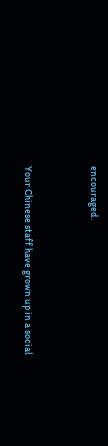encouraged.


Your Chinese staff have grown up in a social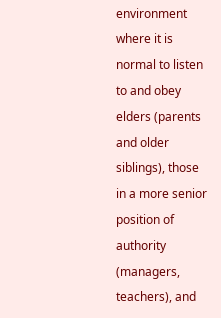environment where it is normal to listen to and obey elders (parents and older siblings), those in a more senior position of authority (managers, teachers), and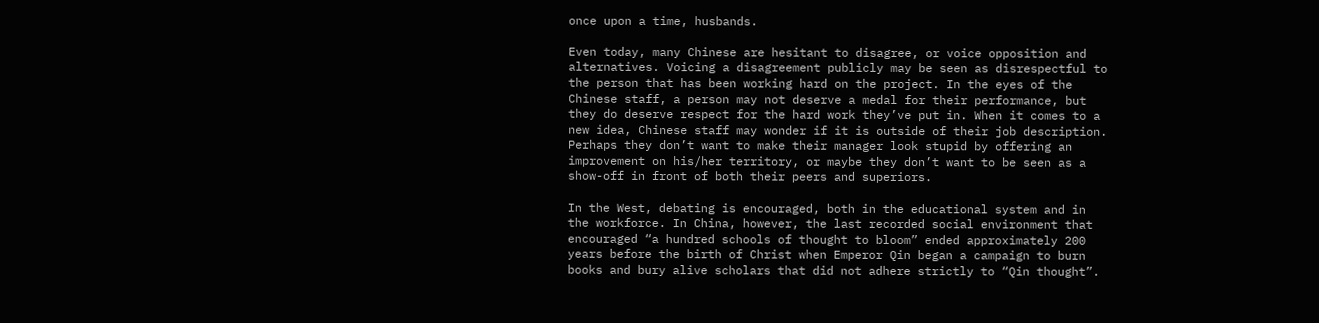once upon a time, husbands.

Even today, many Chinese are hesitant to disagree, or voice opposition and alternatives. Voicing a disagreement publicly may be seen as disrespectful to the person that has been working hard on the project. In the eyes of the Chinese staff, a person may not deserve a medal for their performance, but they do deserve respect for the hard work they’ve put in. When it comes to a new idea, Chinese staff may wonder if it is outside of their job description. Perhaps they don’t want to make their manager look stupid by offering an improvement on his/her territory, or maybe they don’t want to be seen as a show-off in front of both their peers and superiors.

In the West, debating is encouraged, both in the educational system and in the workforce. In China, however, the last recorded social environment that encouraged “a hundred schools of thought to bloom” ended approximately 200 years before the birth of Christ when Emperor Qin began a campaign to burn books and bury alive scholars that did not adhere strictly to “Qin thought”.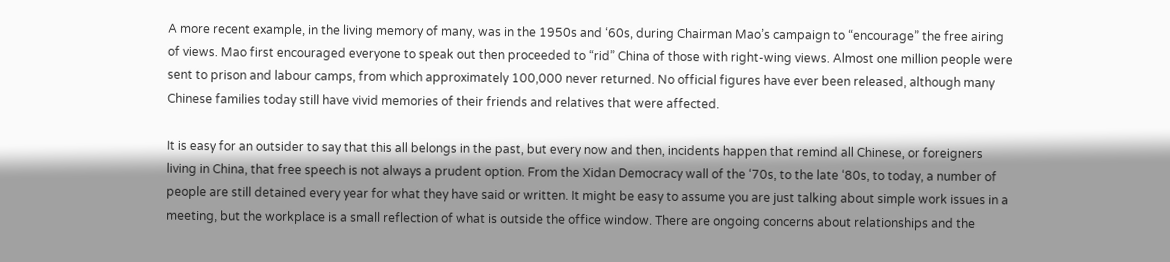A more recent example, in the living memory of many, was in the 1950s and ‘60s, during Chairman Mao’s campaign to “encourage” the free airing of views. Mao first encouraged everyone to speak out then proceeded to “rid” China of those with right-wing views. Almost one million people were sent to prison and labour camps, from which approximately 100,000 never returned. No official figures have ever been released, although many Chinese families today still have vivid memories of their friends and relatives that were affected.

It is easy for an outsider to say that this all belongs in the past, but every now and then, incidents happen that remind all Chinese, or foreigners living in China, that free speech is not always a prudent option. From the Xidan Democracy wall of the ‘70s, to the late ‘80s, to today, a number of people are still detained every year for what they have said or written. It might be easy to assume you are just talking about simple work issues in a meeting, but the workplace is a small reflection of what is outside the office window. There are ongoing concerns about relationships and the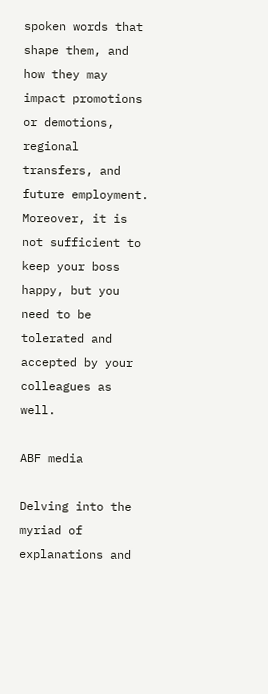spoken words that shape them, and how they may impact promotions or demotions, regional transfers, and future employment. Moreover, it is not sufficient to keep your boss happy, but you need to be tolerated and accepted by your colleagues as well.

ABF media

Delving into the myriad of explanations and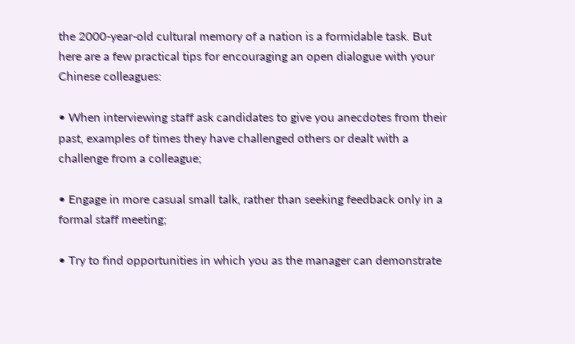the 2000-year-old cultural memory of a nation is a formidable task. But here are a few practical tips for encouraging an open dialogue with your Chinese colleagues:

• When interviewing staff ask candidates to give you anecdotes from their past, examples of times they have challenged others or dealt with a challenge from a colleague;

• Engage in more casual small talk, rather than seeking feedback only in a formal staff meeting;

• Try to find opportunities in which you as the manager can demonstrate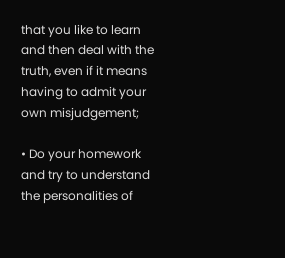that you like to learn and then deal with the truth, even if it means having to admit your own misjudgement;

• Do your homework and try to understand the personalities of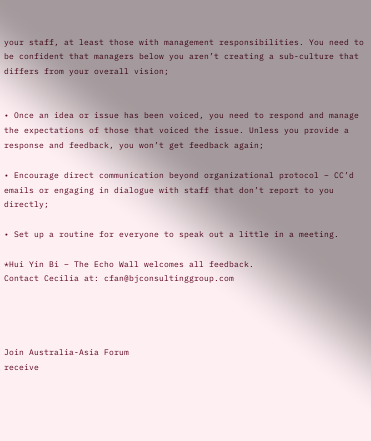your staff, at least those with management responsibilities. You need to be confident that managers below you aren’t creating a sub-culture that differs from your overall vision;


• Once an idea or issue has been voiced, you need to respond and manage the expectations of those that voiced the issue. Unless you provide a response and feedback, you won’t get feedback again;

• Encourage direct communication beyond organizational protocol – CC’d emails or engaging in dialogue with staff that don’t report to you directly;

• Set up a routine for everyone to speak out a little in a meeting.

*Hui Yin Bi – The Echo Wall welcomes all feedback.
Contact Cecilia at: cfan@bjconsultinggroup.com




Join Australia-Asia Forum
receive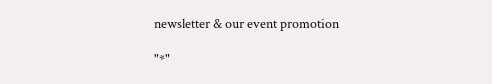newsletter & our event promotion

"*"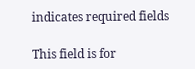indicates required fields

This field is for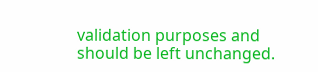validation purposes and should be left unchanged.